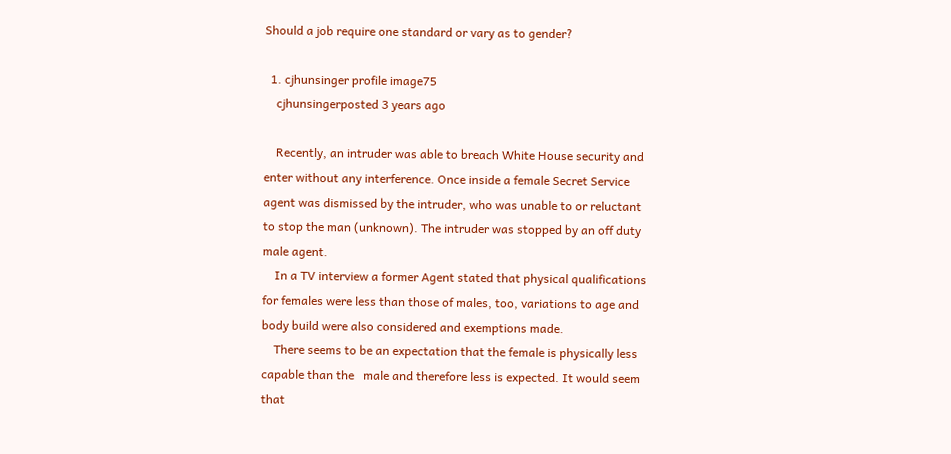Should a job require one standard or vary as to gender?

  1. cjhunsinger profile image75
    cjhunsingerposted 3 years ago

    Recently, an intruder was able to breach White House security and enter without any interference. Once inside a female Secret Service agent was dismissed by the intruder, who was unable to or reluctant to stop the man (unknown). The intruder was stopped by an off duty male agent.
    In a TV interview a former Agent stated that physical qualifications for females were less than those of males, too, variations to age and body build were also considered and exemptions made.
    There seems to be an expectation that the female is physically less capable than the   male and therefore less is expected. It would seem that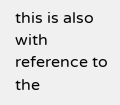this is also with reference to the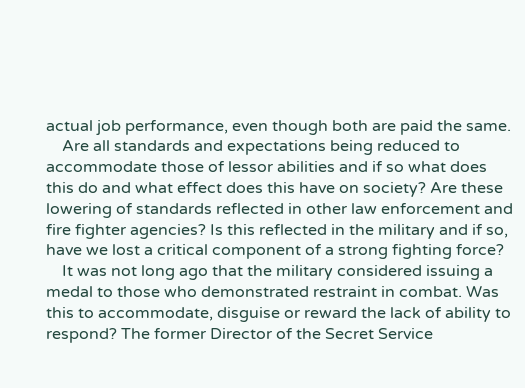actual job performance, even though both are paid the same.
    Are all standards and expectations being reduced to accommodate those of lessor abilities and if so what does this do and what effect does this have on society? Are these lowering of standards reflected in other law enforcement and fire fighter agencies? Is this reflected in the military and if so, have we lost a critical component of a strong fighting force?
    It was not long ago that the military considered issuing a medal to those who demonstrated restraint in combat. Was this to accommodate, disguise or reward the lack of ability to respond? The former Director of the Secret Service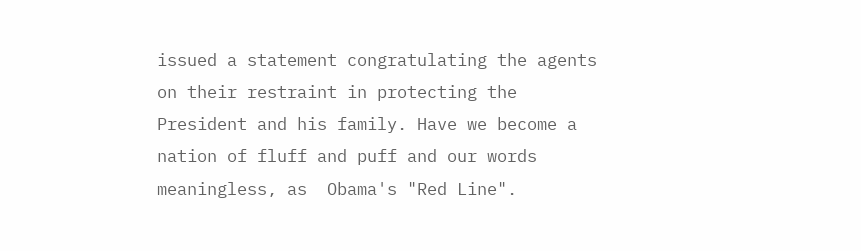issued a statement congratulating the agents on their restraint in protecting the President and his family. Have we become a nation of fluff and puff and our words meaningless, as  Obama's "Red Line".